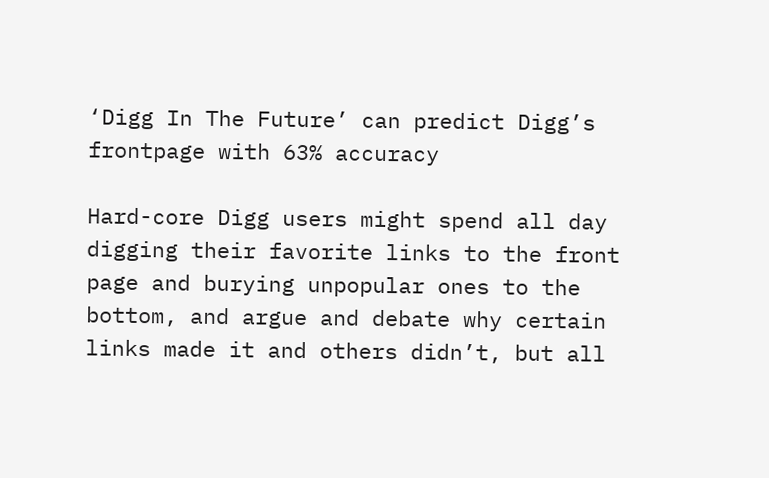‘Digg In The Future’ can predict Digg’s frontpage with 63% accuracy

Hard-core Digg users might spend all day digging their favorite links to the front page and burying unpopular ones to the bottom, and argue and debate why certain links made it and others didn’t, but all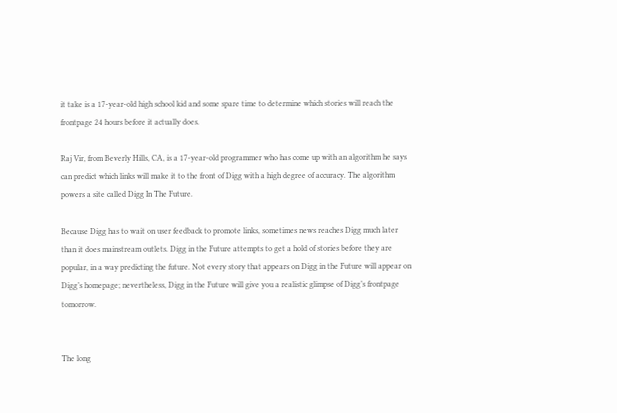it take is a 17-year-old high school kid and some spare time to determine which stories will reach the frontpage 24 hours before it actually does.

Raj Vir, from Beverly Hills, CA, is a 17-year-old programmer who has come up with an algorithm he says can predict which links will make it to the front of Digg with a high degree of accuracy. The algorithm powers a site called Digg In The Future.

Because Digg has to wait on user feedback to promote links, sometimes news reaches Digg much later than it does mainstream outlets. Digg in the Future attempts to get a hold of stories before they are popular, in a way predicting the future. Not every story that appears on Digg in the Future will appear on Digg’s homepage; nevertheless, Digg in the Future will give you a realistic glimpse of Digg’s frontpage tomorrow.


The long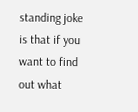standing joke is that if you want to find out what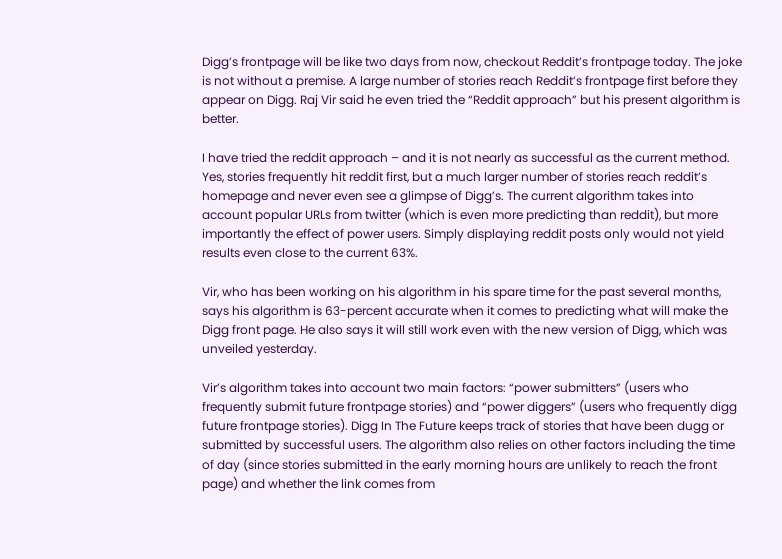Digg’s frontpage will be like two days from now, checkout Reddit’s frontpage today. The joke is not without a premise. A large number of stories reach Reddit’s frontpage first before they appear on Digg. Raj Vir said he even tried the “Reddit approach” but his present algorithm is better.

I have tried the reddit approach – and it is not nearly as successful as the current method. Yes, stories frequently hit reddit first, but a much larger number of stories reach reddit’s homepage and never even see a glimpse of Digg’s. The current algorithm takes into account popular URLs from twitter (which is even more predicting than reddit), but more importantly the effect of power users. Simply displaying reddit posts only would not yield results even close to the current 63%.

Vir, who has been working on his algorithm in his spare time for the past several months, says his algorithm is 63-percent accurate when it comes to predicting what will make the Digg front page. He also says it will still work even with the new version of Digg, which was unveiled yesterday.

Vir’s algorithm takes into account two main factors: “power submitters” (users who frequently submit future frontpage stories) and “power diggers” (users who frequently digg future frontpage stories). Digg In The Future keeps track of stories that have been dugg or submitted by successful users. The algorithm also relies on other factors including the time of day (since stories submitted in the early morning hours are unlikely to reach the front page) and whether the link comes from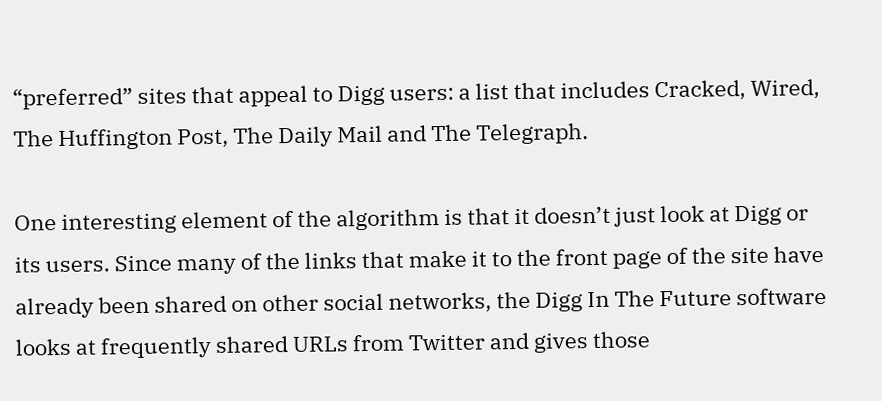“preferred” sites that appeal to Digg users: a list that includes Cracked, Wired, The Huffington Post, The Daily Mail and The Telegraph.

One interesting element of the algorithm is that it doesn’t just look at Digg or its users. Since many of the links that make it to the front page of the site have already been shared on other social networks, the Digg In The Future software looks at frequently shared URLs from Twitter and gives those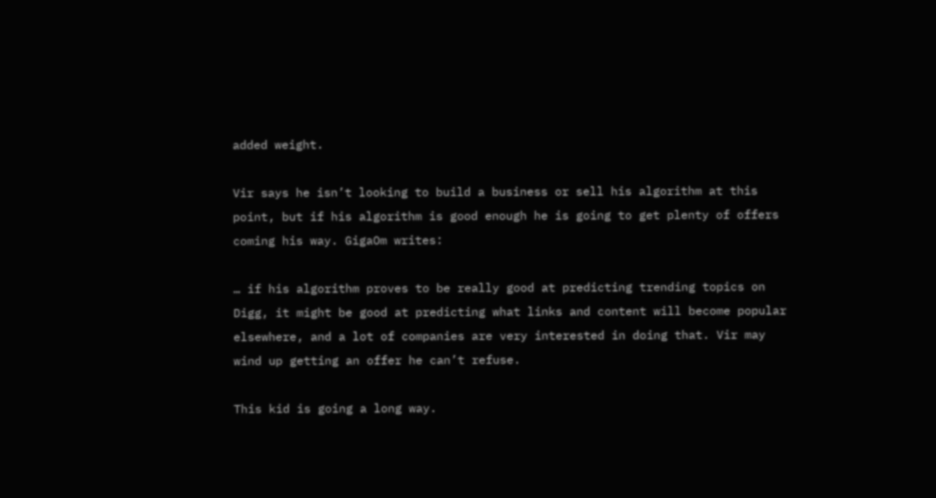added weight.

Vir says he isn’t looking to build a business or sell his algorithm at this point, but if his algorithm is good enough he is going to get plenty of offers coming his way. GigaOm writes:

… if his algorithm proves to be really good at predicting trending topics on Digg, it might be good at predicting what links and content will become popular elsewhere, and a lot of companies are very interested in doing that. Vir may wind up getting an offer he can’t refuse.

This kid is going a long way.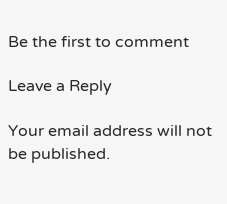Be the first to comment

Leave a Reply

Your email address will not be published.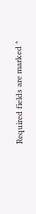Required fields are marked *